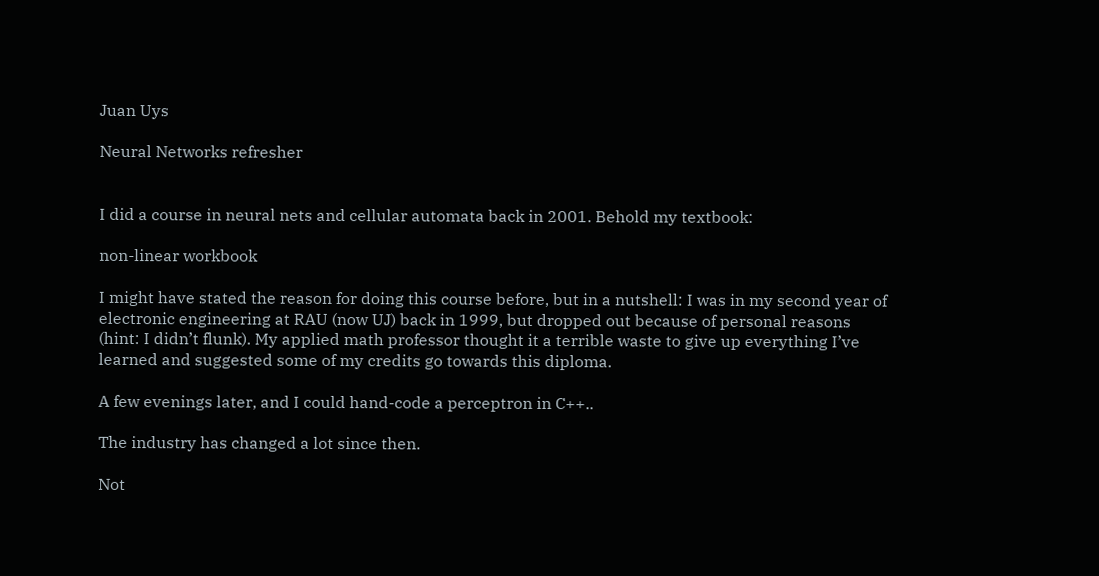Juan Uys

Neural Networks refresher


I did a course in neural nets and cellular automata back in 2001. Behold my textbook:

non-linear workbook

I might have stated the reason for doing this course before, but in a nutshell: I was in my second year of electronic engineering at RAU (now UJ) back in 1999, but dropped out because of personal reasons (hint: I didn’t flunk). My applied math professor thought it a terrible waste to give up everything I’ve learned and suggested some of my credits go towards this diploma.

A few evenings later, and I could hand-code a perceptron in C++..

The industry has changed a lot since then.

Not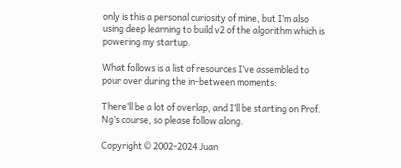only is this a personal curiosity of mine, but I’m also using deep learning to build v2 of the algorithm which is powering my startup.

What follows is a list of resources I’ve assembled to pour over during the in-between moments:

There’ll be a lot of overlap, and I’ll be starting on Prof. Ng’s course, so please follow along.

Copyright © 2002-2024 Juan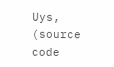Uys, (source code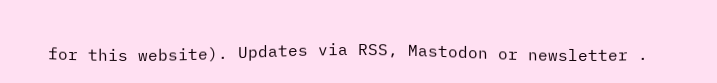for this website). Updates via RSS, Mastodon or newsletter .